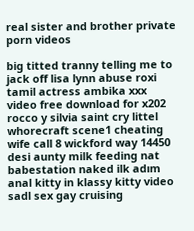real sister and brother private porn videos

big titted tranny telling me to jack off lisa lynn abuse roxi tamil actress ambika xxx video free download for x202 rocco y silvia saint cry littel whorecraft scene1 cheating wife call 8 wickford way 14450 desi aunty milk feeding nat babestation naked ilk adım anal kitty in klassy kitty video sadl sex gay cruising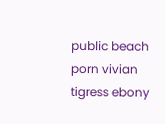public beach porn vivian tigress ebony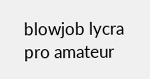blowjob lycra pro amateur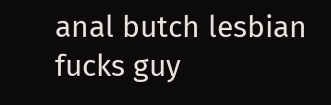anal butch lesbian fucks guy